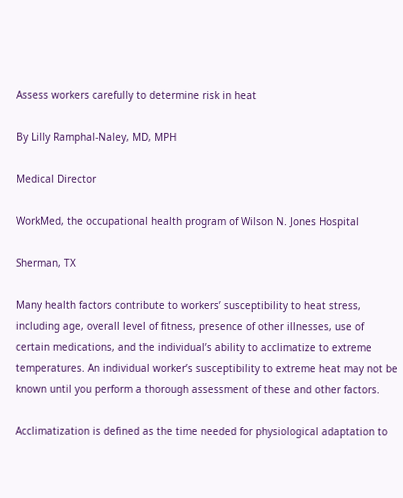Assess workers carefully to determine risk in heat

By Lilly Ramphal-Naley, MD, MPH

Medical Director

WorkMed, the occupational health program of Wilson N. Jones Hospital

Sherman, TX

Many health factors contribute to workers’ susceptibility to heat stress, including age, overall level of fitness, presence of other illnesses, use of certain medications, and the individual’s ability to acclimatize to extreme temperatures. An individual worker’s susceptibility to extreme heat may not be known until you perform a thorough assessment of these and other factors.

Acclimatization is defined as the time needed for physiological adaptation to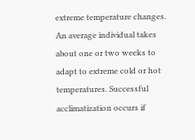extreme temperature changes. An average individual takes about one or two weeks to adapt to extreme cold or hot temperatures. Successful acclimatization occurs if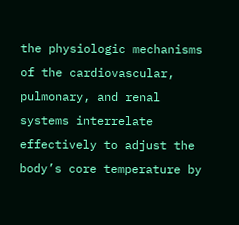the physiologic mechanisms of the cardiovascular, pulmonary, and renal systems interrelate effectively to adjust the body’s core temperature by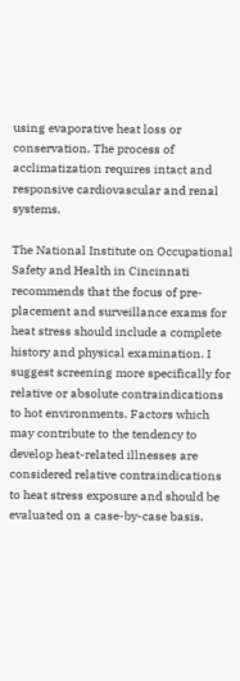using evaporative heat loss or conservation. The process of acclimatization requires intact and responsive cardiovascular and renal systems.

The National Institute on Occupational Safety and Health in Cincinnati recommends that the focus of pre-placement and surveillance exams for heat stress should include a complete history and physical examination. I suggest screening more specifically for relative or absolute contraindications to hot environments. Factors which may contribute to the tendency to develop heat-related illnesses are considered relative contraindications to heat stress exposure and should be evaluated on a case-by-case basis.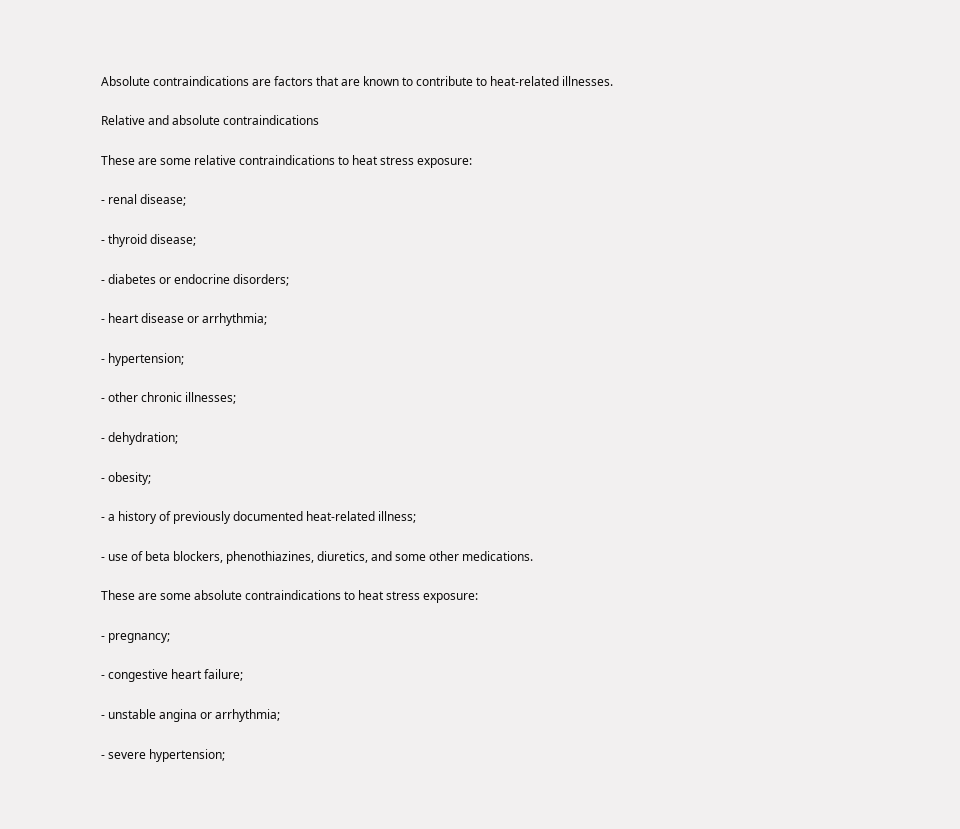Absolute contraindications are factors that are known to contribute to heat-related illnesses.

Relative and absolute contraindications

These are some relative contraindications to heat stress exposure:

- renal disease;

- thyroid disease;

- diabetes or endocrine disorders;

- heart disease or arrhythmia;

- hypertension;

- other chronic illnesses;

- dehydration;

- obesity;

- a history of previously documented heat-related illness;

- use of beta blockers, phenothiazines, diuretics, and some other medications.

These are some absolute contraindications to heat stress exposure:

- pregnancy;

- congestive heart failure;

- unstable angina or arrhythmia;

- severe hypertension;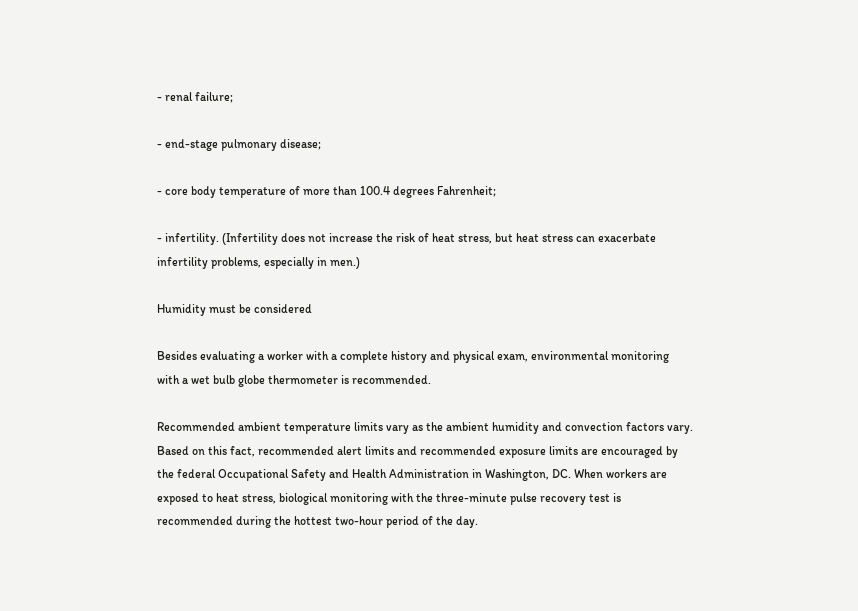- renal failure;

- end-stage pulmonary disease;

- core body temperature of more than 100.4 degrees Fahrenheit;

- infertility. (Infertility does not increase the risk of heat stress, but heat stress can exacerbate infertility problems, especially in men.)

Humidity must be considered

Besides evaluating a worker with a complete history and physical exam, environmental monitoring with a wet bulb globe thermometer is recommended.

Recommended ambient temperature limits vary as the ambient humidity and convection factors vary. Based on this fact, recommended alert limits and recommended exposure limits are encouraged by the federal Occupational Safety and Health Administration in Washington, DC. When workers are exposed to heat stress, biological monitoring with the three-minute pulse recovery test is recommended during the hottest two-hour period of the day.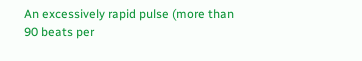An excessively rapid pulse (more than 90 beats per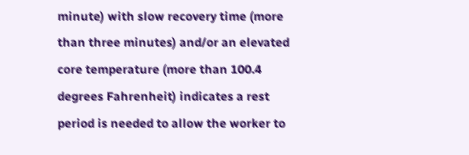minute) with slow recovery time (more than three minutes) and/or an elevated core temperature (more than 100.4 degrees Fahrenheit) indicates a rest period is needed to allow the worker to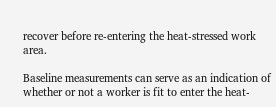recover before re-entering the heat-stressed work area.

Baseline measurements can serve as an indication of whether or not a worker is fit to enter the heat-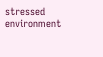stressed environment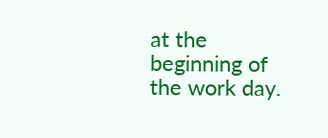at the beginning of the work day.